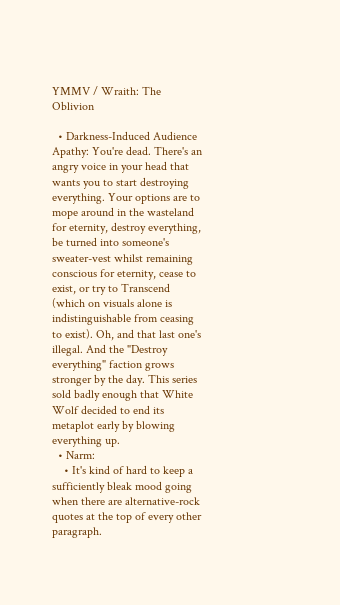YMMV / Wraith: The Oblivion

  • Darkness-Induced Audience Apathy: You're dead. There's an angry voice in your head that wants you to start destroying everything. Your options are to mope around in the wasteland for eternity, destroy everything, be turned into someone's sweater-vest whilst remaining conscious for eternity, cease to exist, or try to Transcend (which on visuals alone is indistinguishable from ceasing to exist). Oh, and that last one's illegal. And the "Destroy everything" faction grows stronger by the day. This series sold badly enough that White Wolf decided to end its metaplot early by blowing everything up.
  • Narm:
    • It's kind of hard to keep a sufficiently bleak mood going when there are alternative-rock quotes at the top of every other paragraph.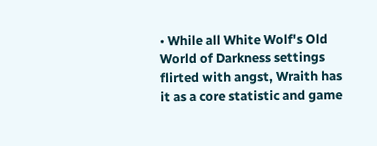• While all White Wolf's Old World of Darkness settings flirted with angst, Wraith has it as a core statistic and game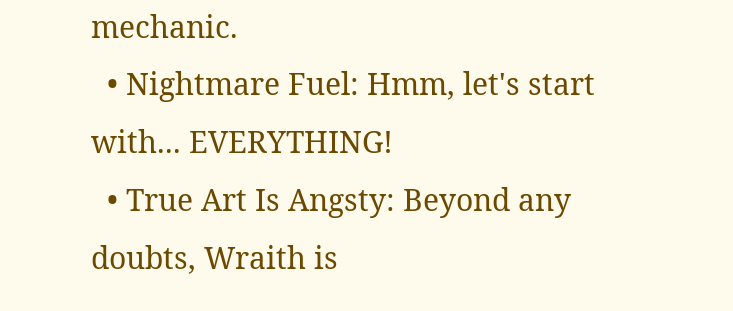mechanic.
  • Nightmare Fuel: Hmm, let's start with... EVERYTHING!
  • True Art Is Angsty: Beyond any doubts, Wraith is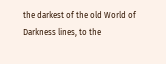the darkest of the old World of Darkness lines, to the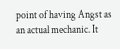point of having Angst as an actual mechanic. It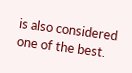is also considered one of the best.